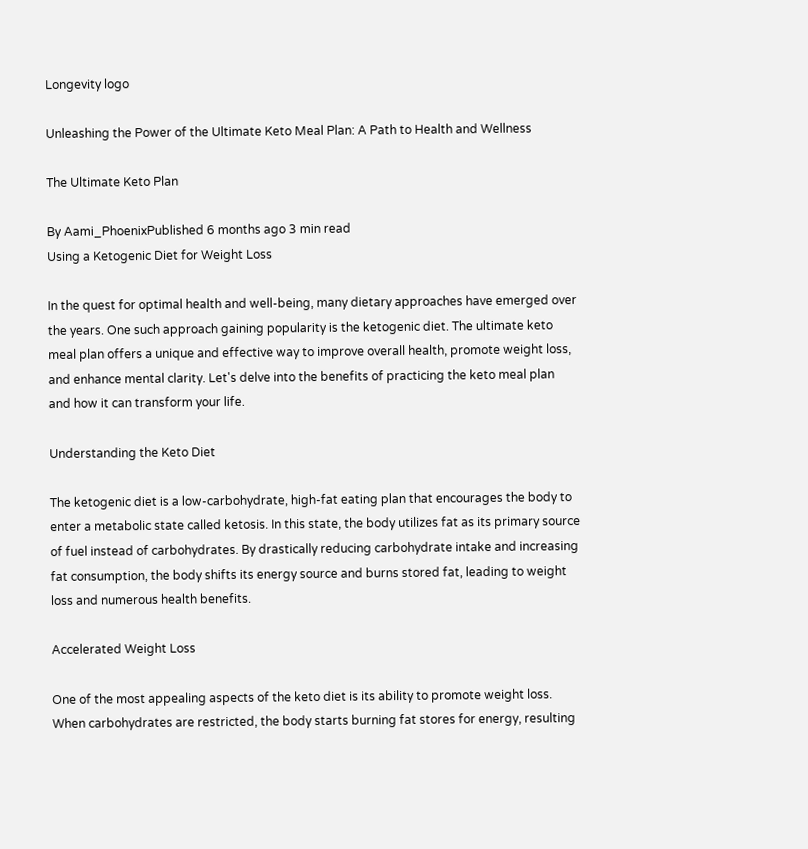Longevity logo

Unleashing the Power of the Ultimate Keto Meal Plan: A Path to Health and Wellness

The Ultimate Keto Plan

By Aami_PhoenixPublished 6 months ago 3 min read
Using a Ketogenic Diet for Weight Loss

In the quest for optimal health and well-being, many dietary approaches have emerged over the years. One such approach gaining popularity is the ketogenic diet. The ultimate keto meal plan offers a unique and effective way to improve overall health, promote weight loss, and enhance mental clarity. Let's delve into the benefits of practicing the keto meal plan and how it can transform your life.

Understanding the Keto Diet

The ketogenic diet is a low-carbohydrate, high-fat eating plan that encourages the body to enter a metabolic state called ketosis. In this state, the body utilizes fat as its primary source of fuel instead of carbohydrates. By drastically reducing carbohydrate intake and increasing fat consumption, the body shifts its energy source and burns stored fat, leading to weight loss and numerous health benefits.

Accelerated Weight Loss

One of the most appealing aspects of the keto diet is its ability to promote weight loss. When carbohydrates are restricted, the body starts burning fat stores for energy, resulting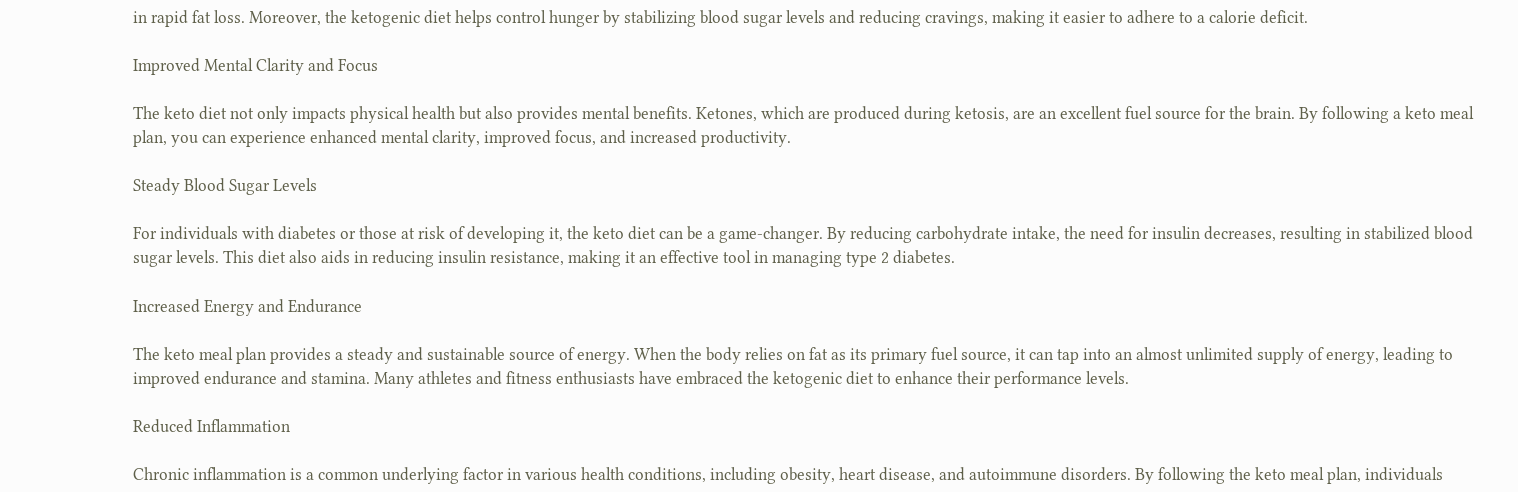in rapid fat loss. Moreover, the ketogenic diet helps control hunger by stabilizing blood sugar levels and reducing cravings, making it easier to adhere to a calorie deficit.

Improved Mental Clarity and Focus

The keto diet not only impacts physical health but also provides mental benefits. Ketones, which are produced during ketosis, are an excellent fuel source for the brain. By following a keto meal plan, you can experience enhanced mental clarity, improved focus, and increased productivity.

Steady Blood Sugar Levels

For individuals with diabetes or those at risk of developing it, the keto diet can be a game-changer. By reducing carbohydrate intake, the need for insulin decreases, resulting in stabilized blood sugar levels. This diet also aids in reducing insulin resistance, making it an effective tool in managing type 2 diabetes.

Increased Energy and Endurance

The keto meal plan provides a steady and sustainable source of energy. When the body relies on fat as its primary fuel source, it can tap into an almost unlimited supply of energy, leading to improved endurance and stamina. Many athletes and fitness enthusiasts have embraced the ketogenic diet to enhance their performance levels.

Reduced Inflammation

Chronic inflammation is a common underlying factor in various health conditions, including obesity, heart disease, and autoimmune disorders. By following the keto meal plan, individuals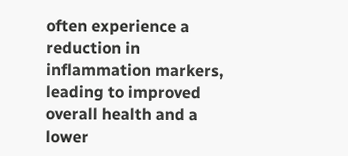often experience a reduction in inflammation markers, leading to improved overall health and a lower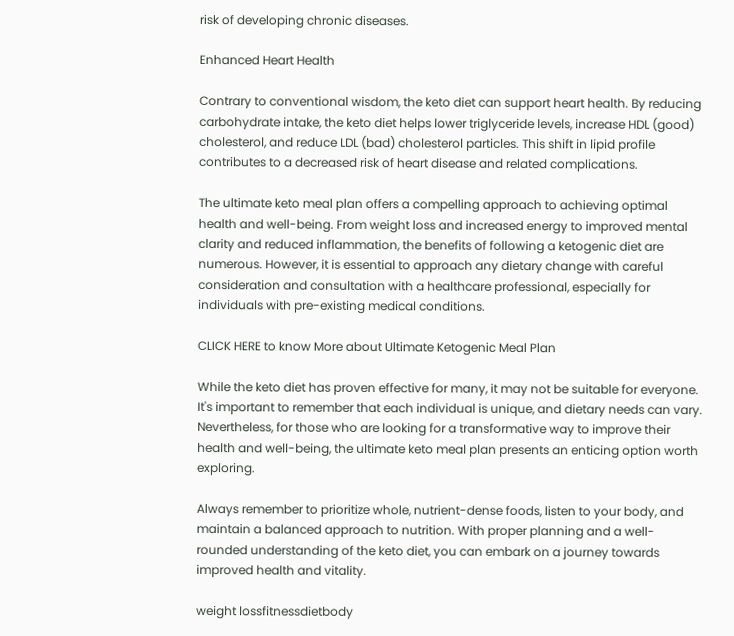risk of developing chronic diseases.

Enhanced Heart Health

Contrary to conventional wisdom, the keto diet can support heart health. By reducing carbohydrate intake, the keto diet helps lower triglyceride levels, increase HDL (good) cholesterol, and reduce LDL (bad) cholesterol particles. This shift in lipid profile contributes to a decreased risk of heart disease and related complications.

The ultimate keto meal plan offers a compelling approach to achieving optimal health and well-being. From weight loss and increased energy to improved mental clarity and reduced inflammation, the benefits of following a ketogenic diet are numerous. However, it is essential to approach any dietary change with careful consideration and consultation with a healthcare professional, especially for individuals with pre-existing medical conditions.

CLICK HERE to know More about Ultimate Ketogenic Meal Plan

While the keto diet has proven effective for many, it may not be suitable for everyone. It's important to remember that each individual is unique, and dietary needs can vary. Nevertheless, for those who are looking for a transformative way to improve their health and well-being, the ultimate keto meal plan presents an enticing option worth exploring.

Always remember to prioritize whole, nutrient-dense foods, listen to your body, and maintain a balanced approach to nutrition. With proper planning and a well-rounded understanding of the keto diet, you can embark on a journey towards improved health and vitality.

weight lossfitnessdietbody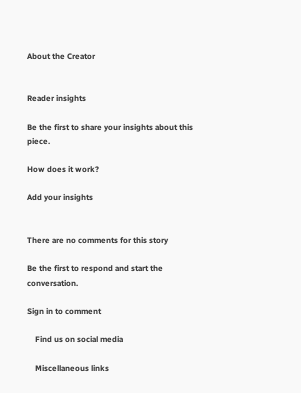About the Creator


Reader insights

Be the first to share your insights about this piece.

How does it work?

Add your insights


There are no comments for this story

Be the first to respond and start the conversation.

Sign in to comment

    Find us on social media

    Miscellaneous links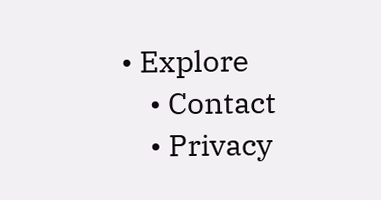• Explore
    • Contact
    • Privacy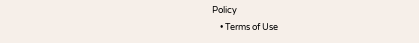Policy
    • Terms of Use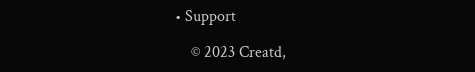• Support

    © 2023 Creatd,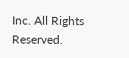Inc. All Rights Reserved.